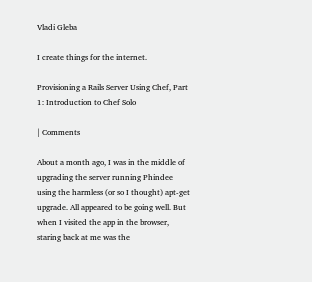Vladi Gleba

I create things for the internet.

Provisioning a Rails Server Using Chef, Part 1: Introduction to Chef Solo

| Comments

About a month ago, I was in the middle of upgrading the server running Phindee using the harmless (or so I thought) apt-get upgrade. All appeared to be going well. But when I visited the app in the browser, staring back at me was the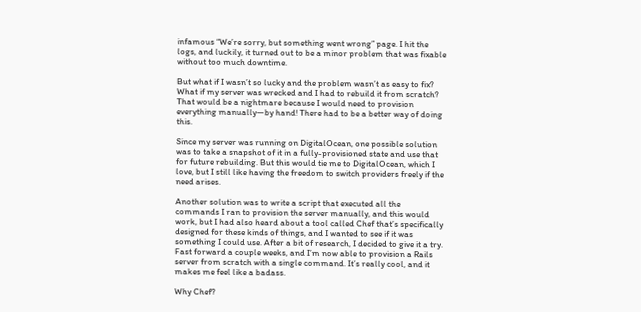infamous “We’re sorry, but something went wrong” page. I hit the logs, and luckily, it turned out to be a minor problem that was fixable without too much downtime.

But what if I wasn’t so lucky and the problem wasn’t as easy to fix? What if my server was wrecked and I had to rebuild it from scratch? That would be a nightmare because I would need to provision everything manually—by hand! There had to be a better way of doing this.

Since my server was running on DigitalOcean, one possible solution was to take a snapshot of it in a fully-provisioned state and use that for future rebuilding. But this would tie me to DigitalOcean, which I love, but I still like having the freedom to switch providers freely if the need arises.

Another solution was to write a script that executed all the commands I ran to provision the server manually, and this would work, but I had also heard about a tool called Chef that’s specifically designed for these kinds of things, and I wanted to see if it was something I could use. After a bit of research, I decided to give it a try. Fast forward a couple weeks, and I’m now able to provision a Rails server from scratch with a single command. It’s really cool, and it makes me feel like a badass.

Why Chef?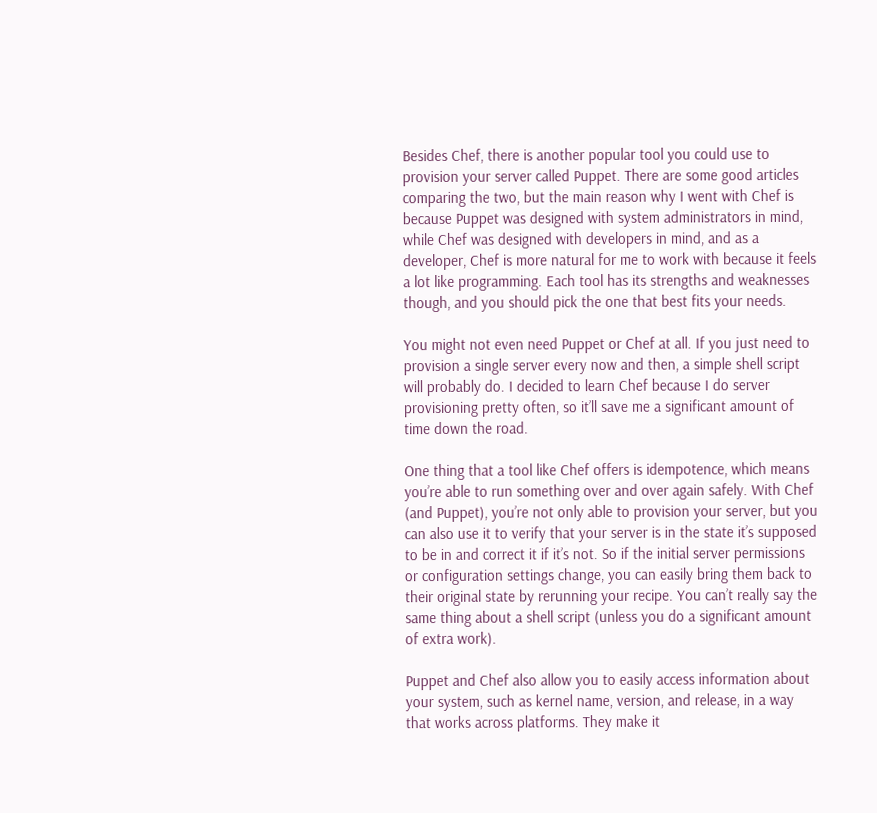Besides Chef, there is another popular tool you could use to provision your server called Puppet. There are some good articles comparing the two, but the main reason why I went with Chef is because Puppet was designed with system administrators in mind, while Chef was designed with developers in mind, and as a developer, Chef is more natural for me to work with because it feels a lot like programming. Each tool has its strengths and weaknesses though, and you should pick the one that best fits your needs.

You might not even need Puppet or Chef at all. If you just need to provision a single server every now and then, a simple shell script will probably do. I decided to learn Chef because I do server provisioning pretty often, so it’ll save me a significant amount of time down the road.

One thing that a tool like Chef offers is idempotence, which means you’re able to run something over and over again safely. With Chef (and Puppet), you’re not only able to provision your server, but you can also use it to verify that your server is in the state it’s supposed to be in and correct it if it’s not. So if the initial server permissions or configuration settings change, you can easily bring them back to their original state by rerunning your recipe. You can’t really say the same thing about a shell script (unless you do a significant amount of extra work).

Puppet and Chef also allow you to easily access information about your system, such as kernel name, version, and release, in a way that works across platforms. They make it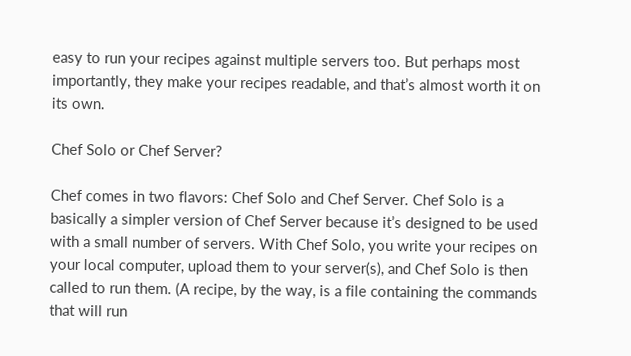easy to run your recipes against multiple servers too. But perhaps most importantly, they make your recipes readable, and that’s almost worth it on its own.

Chef Solo or Chef Server?

Chef comes in two flavors: Chef Solo and Chef Server. Chef Solo is a basically a simpler version of Chef Server because it’s designed to be used with a small number of servers. With Chef Solo, you write your recipes on your local computer, upload them to your server(s), and Chef Solo is then called to run them. (A recipe, by the way, is a file containing the commands that will run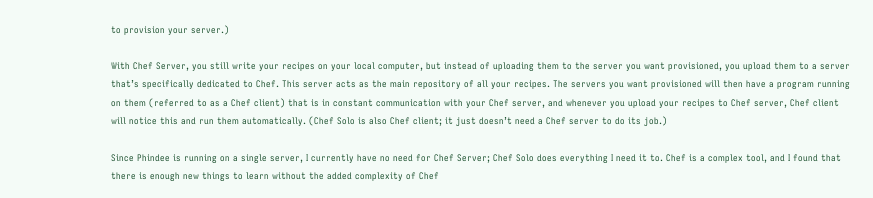to provision your server.)

With Chef Server, you still write your recipes on your local computer, but instead of uploading them to the server you want provisioned, you upload them to a server that’s specifically dedicated to Chef. This server acts as the main repository of all your recipes. The servers you want provisioned will then have a program running on them (referred to as a Chef client) that is in constant communication with your Chef server, and whenever you upload your recipes to Chef server, Chef client will notice this and run them automatically. (Chef Solo is also Chef client; it just doesn’t need a Chef server to do its job.)

Since Phindee is running on a single server, I currently have no need for Chef Server; Chef Solo does everything I need it to. Chef is a complex tool, and I found that there is enough new things to learn without the added complexity of Chef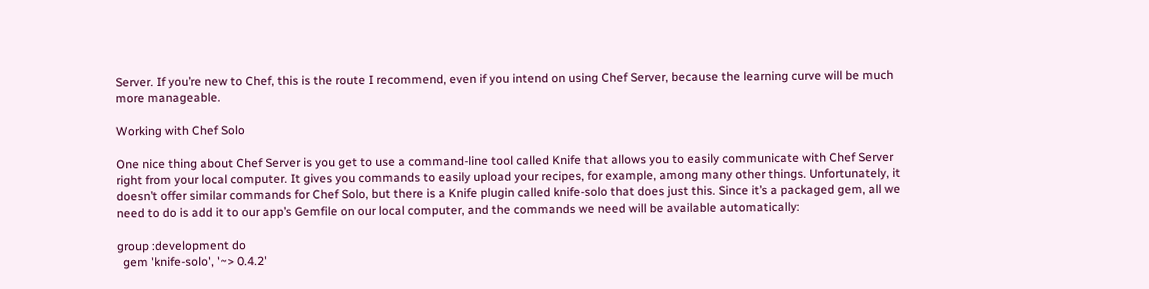Server. If you’re new to Chef, this is the route I recommend, even if you intend on using Chef Server, because the learning curve will be much more manageable.

Working with Chef Solo

One nice thing about Chef Server is you get to use a command-line tool called Knife that allows you to easily communicate with Chef Server right from your local computer. It gives you commands to easily upload your recipes, for example, among many other things. Unfortunately, it doesn’t offer similar commands for Chef Solo, but there is a Knife plugin called knife-solo that does just this. Since it’s a packaged gem, all we need to do is add it to our app’s Gemfile on our local computer, and the commands we need will be available automatically:

group :development do
  gem 'knife-solo', '~> 0.4.2'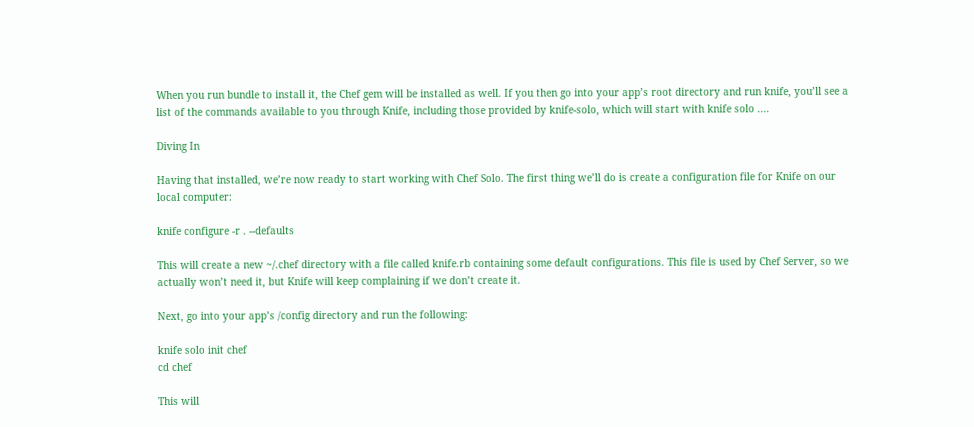When you run bundle to install it, the Chef gem will be installed as well. If you then go into your app’s root directory and run knife, you’ll see a list of the commands available to you through Knife, including those provided by knife-solo, which will start with knife solo ....

Diving In

Having that installed, we’re now ready to start working with Chef Solo. The first thing we’ll do is create a configuration file for Knife on our local computer:

knife configure -r . --defaults

This will create a new ~/.chef directory with a file called knife.rb containing some default configurations. This file is used by Chef Server, so we actually won’t need it, but Knife will keep complaining if we don’t create it.

Next, go into your app’s /config directory and run the following:

knife solo init chef
cd chef

This will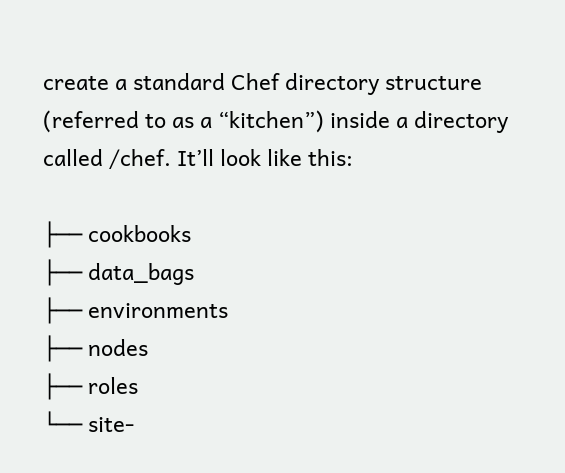create a standard Chef directory structure (referred to as a “kitchen”) inside a directory called /chef. It’ll look like this:

├── cookbooks
├── data_bags
├── environments
├── nodes
├── roles
└── site-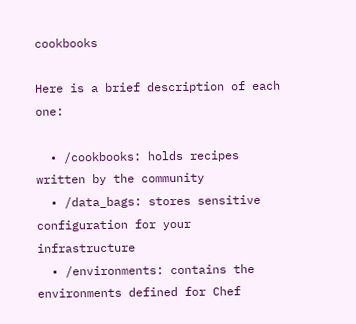cookbooks

Here is a brief description of each one:

  • /cookbooks: holds recipes written by the community
  • /data_bags: stores sensitive configuration for your infrastructure
  • /environments: contains the environments defined for Chef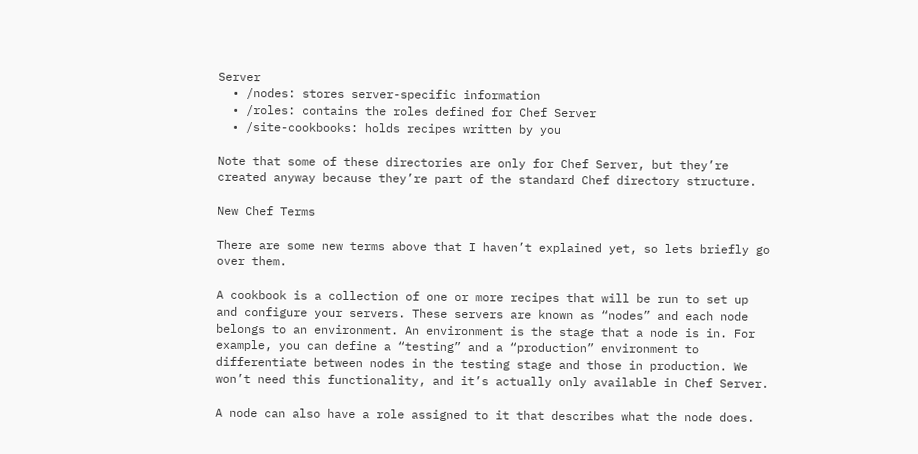Server
  • /nodes: stores server-specific information
  • /roles: contains the roles defined for Chef Server
  • /site-cookbooks: holds recipes written by you

Note that some of these directories are only for Chef Server, but they’re created anyway because they’re part of the standard Chef directory structure.

New Chef Terms

There are some new terms above that I haven’t explained yet, so lets briefly go over them.

A cookbook is a collection of one or more recipes that will be run to set up and configure your servers. These servers are known as “nodes” and each node belongs to an environment. An environment is the stage that a node is in. For example, you can define a “testing” and a “production” environment to differentiate between nodes in the testing stage and those in production. We won’t need this functionality, and it’s actually only available in Chef Server.

A node can also have a role assigned to it that describes what the node does.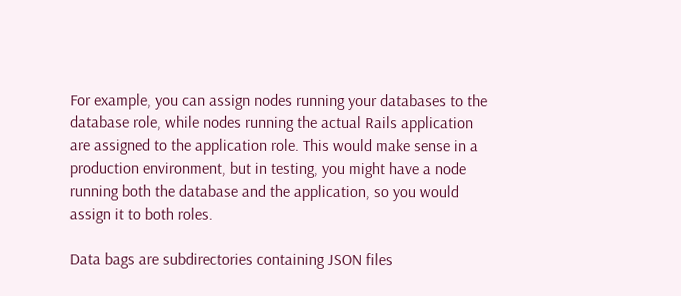For example, you can assign nodes running your databases to the database role, while nodes running the actual Rails application are assigned to the application role. This would make sense in a production environment, but in testing, you might have a node running both the database and the application, so you would assign it to both roles.

Data bags are subdirectories containing JSON files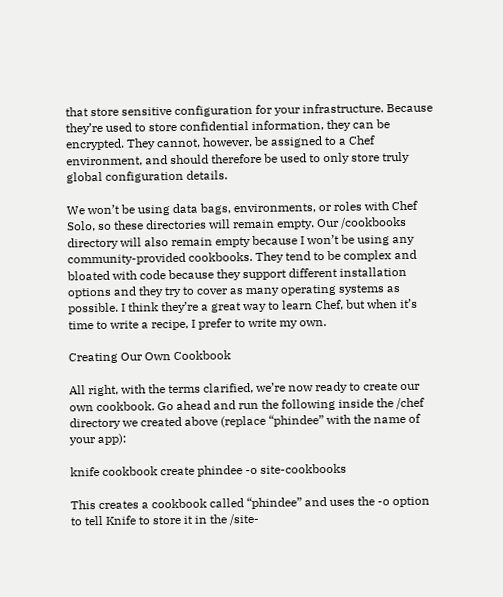that store sensitive configuration for your infrastructure. Because they’re used to store confidential information, they can be encrypted. They cannot, however, be assigned to a Chef environment, and should therefore be used to only store truly global configuration details.

We won’t be using data bags, environments, or roles with Chef Solo, so these directories will remain empty. Our /cookbooks directory will also remain empty because I won’t be using any community-provided cookbooks. They tend to be complex and bloated with code because they support different installation options and they try to cover as many operating systems as possible. I think they’re a great way to learn Chef, but when it’s time to write a recipe, I prefer to write my own.

Creating Our Own Cookbook

All right, with the terms clarified, we’re now ready to create our own cookbook. Go ahead and run the following inside the /chef directory we created above (replace “phindee” with the name of your app):

knife cookbook create phindee -o site-cookbooks

This creates a cookbook called “phindee” and uses the -o option to tell Knife to store it in the /site-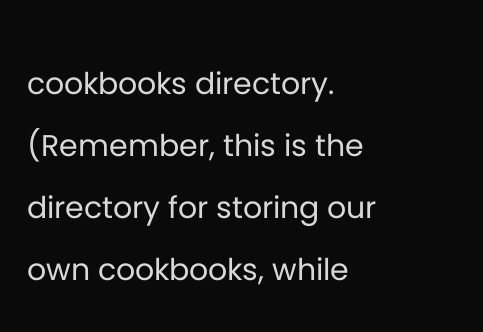cookbooks directory. (Remember, this is the directory for storing our own cookbooks, while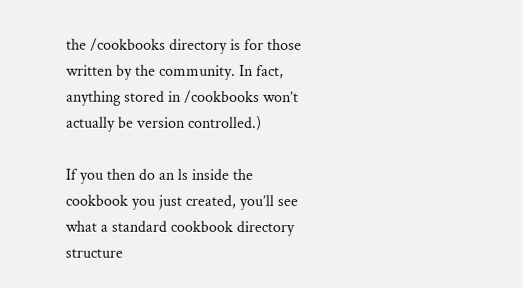the /cookbooks directory is for those written by the community. In fact, anything stored in /cookbooks won’t actually be version controlled.)

If you then do an ls inside the cookbook you just created, you’ll see what a standard cookbook directory structure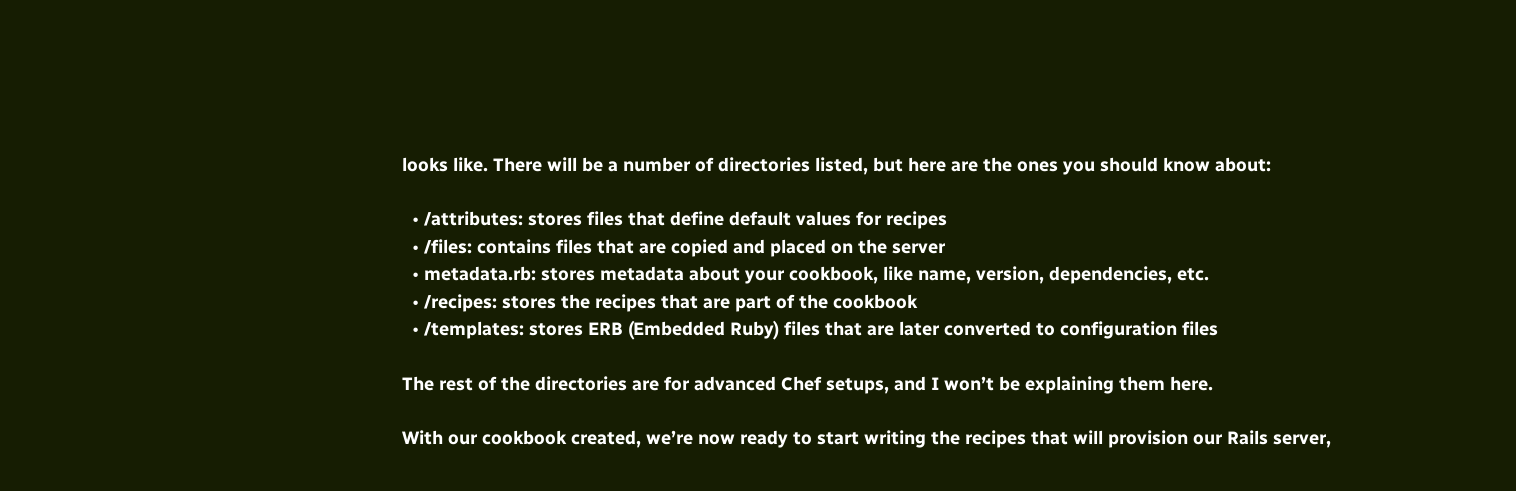looks like. There will be a number of directories listed, but here are the ones you should know about:

  • /attributes: stores files that define default values for recipes
  • /files: contains files that are copied and placed on the server
  • metadata.rb: stores metadata about your cookbook, like name, version, dependencies, etc.
  • /recipes: stores the recipes that are part of the cookbook
  • /templates: stores ERB (Embedded Ruby) files that are later converted to configuration files

The rest of the directories are for advanced Chef setups, and I won’t be explaining them here.

With our cookbook created, we’re now ready to start writing the recipes that will provision our Rails server,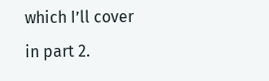which I’ll cover in part 2.